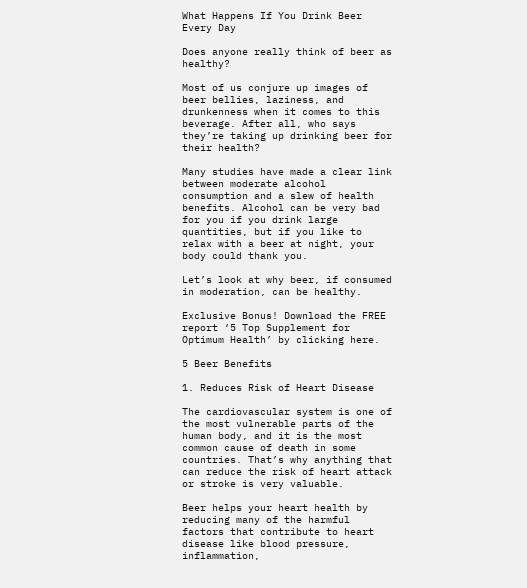What Happens If You Drink Beer Every Day

Does anyone really think of beer as healthy?

Most of us conjure up images of beer bellies, laziness, and drunkenness when it comes to this beverage. After all, who says they’re taking up drinking beer for their health?

Many studies have made a clear link between moderate alcohol consumption and a slew of health benefits. Alcohol can be very bad for you if you drink large quantities, but if you like to relax with a beer at night, your body could thank you.

Let’s look at why beer, if consumed in moderation, can be healthy.

Exclusive Bonus! Download the FREE report ‘5 Top Supplement for Optimum Health’ by clicking here.

5 Beer Benefits

1. Reduces Risk of Heart Disease

The cardiovascular system is one of the most vulnerable parts of the human body, and it is the most common cause of death in some countries. That’s why anything that can reduce the risk of heart attack or stroke is very valuable.

Beer helps your heart health by reducing many of the harmful factors that contribute to heart disease like blood pressure, inflammation,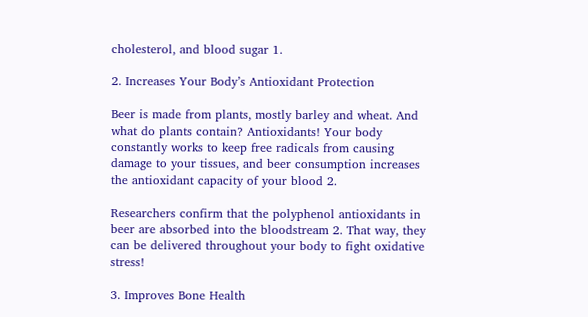cholesterol, and blood sugar 1.

2. Increases Your Body’s Antioxidant Protection

Beer is made from plants, mostly barley and wheat. And what do plants contain? Antioxidants! Your body constantly works to keep free radicals from causing damage to your tissues, and beer consumption increases the antioxidant capacity of your blood 2.

Researchers confirm that the polyphenol antioxidants in beer are absorbed into the bloodstream 2. That way, they can be delivered throughout your body to fight oxidative stress!

3. Improves Bone Health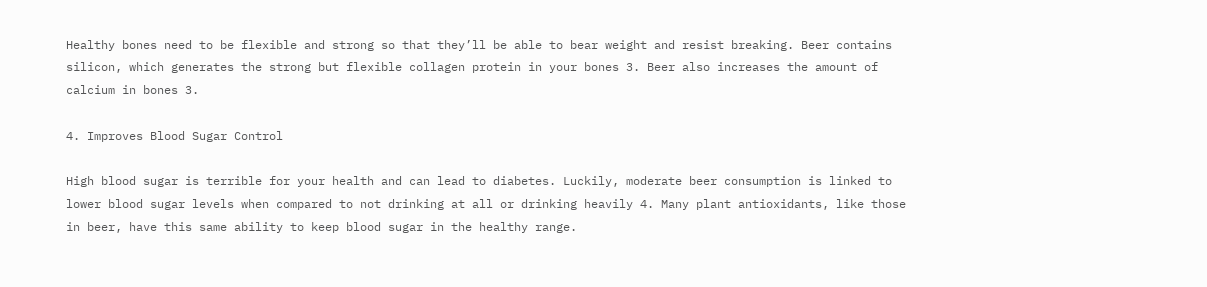Healthy bones need to be flexible and strong so that they’ll be able to bear weight and resist breaking. Beer contains silicon, which generates the strong but flexible collagen protein in your bones 3. Beer also increases the amount of calcium in bones 3.

4. Improves Blood Sugar Control

High blood sugar is terrible for your health and can lead to diabetes. Luckily, moderate beer consumption is linked to lower blood sugar levels when compared to not drinking at all or drinking heavily 4. Many plant antioxidants, like those in beer, have this same ability to keep blood sugar in the healthy range.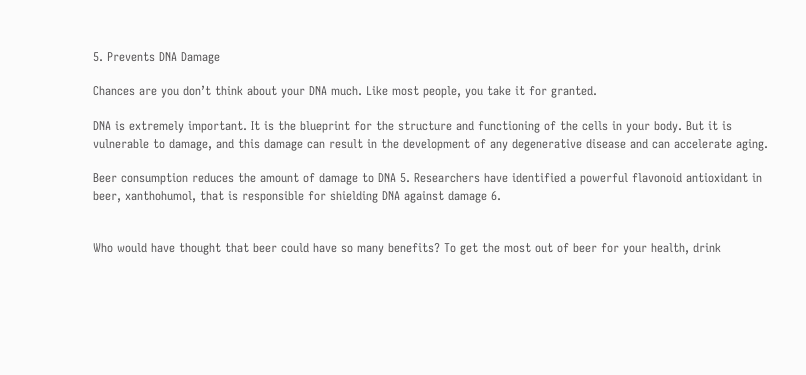5. Prevents DNA Damage

Chances are you don’t think about your DNA much. Like most people, you take it for granted.

DNA is extremely important. It is the blueprint for the structure and functioning of the cells in your body. But it is vulnerable to damage, and this damage can result in the development of any degenerative disease and can accelerate aging.

Beer consumption reduces the amount of damage to DNA 5. Researchers have identified a powerful flavonoid antioxidant in beer, xanthohumol, that is responsible for shielding DNA against damage 6.


Who would have thought that beer could have so many benefits? To get the most out of beer for your health, drink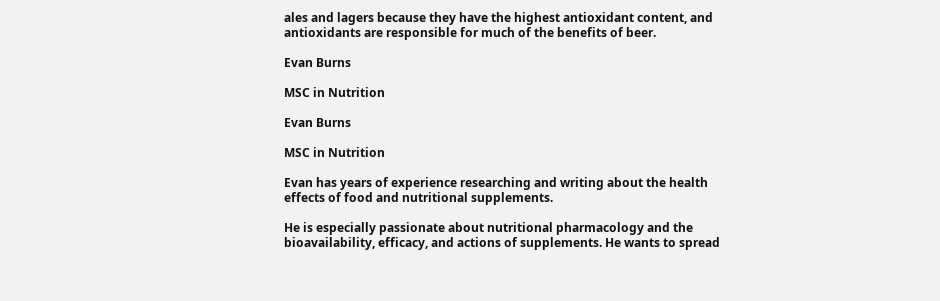ales and lagers because they have the highest antioxidant content, and antioxidants are responsible for much of the benefits of beer.

Evan Burns

MSC in Nutrition

Evan Burns

MSC in Nutrition

Evan has years of experience researching and writing about the health effects of food and nutritional supplements.

He is especially passionate about nutritional pharmacology and the bioavailability, efficacy, and actions of supplements. He wants to spread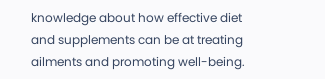knowledge about how effective diet and supplements can be at treating ailments and promoting well-being.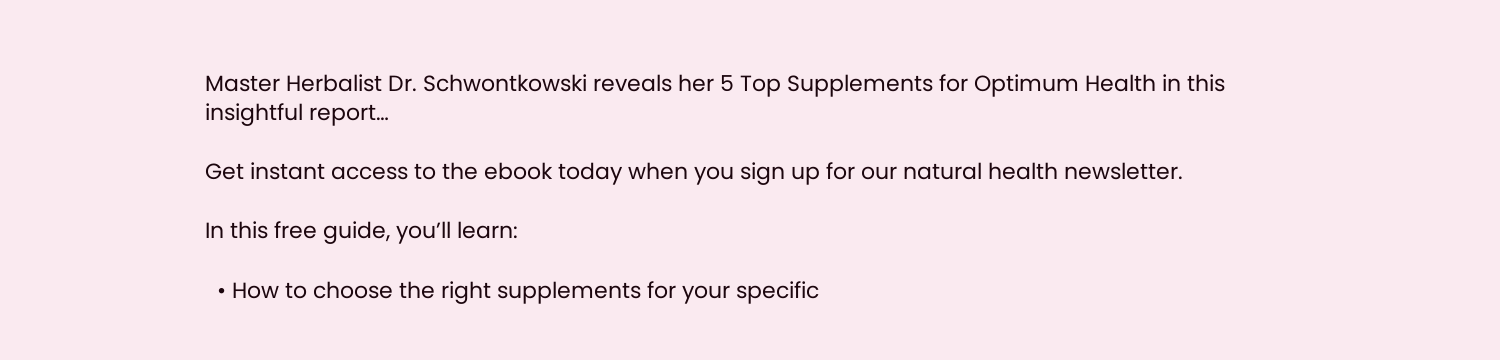Master Herbalist Dr. Schwontkowski reveals her 5 Top Supplements for Optimum Health in this insightful report…

Get instant access to the ebook today when you sign up for our natural health newsletter.

In this free guide, you’ll learn:

  • How to choose the right supplements for your specific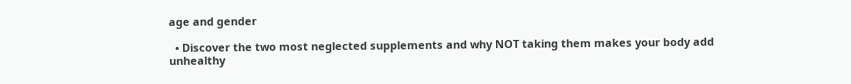age and gender

  • Discover the two most neglected supplements and why NOT taking them makes your body add unhealthy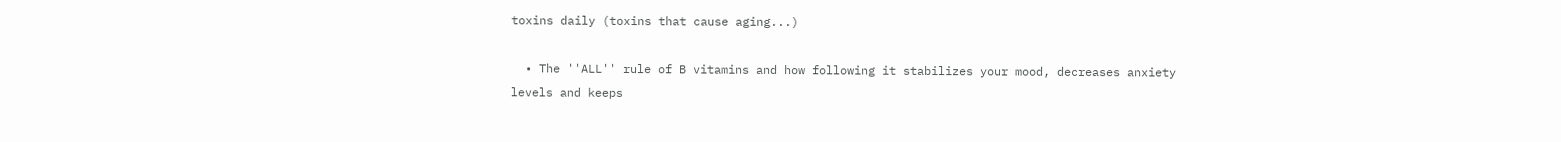toxins daily (toxins that cause aging...)

  • The ''ALL'' rule of B vitamins and how following it stabilizes your mood, decreases anxiety levels and keeps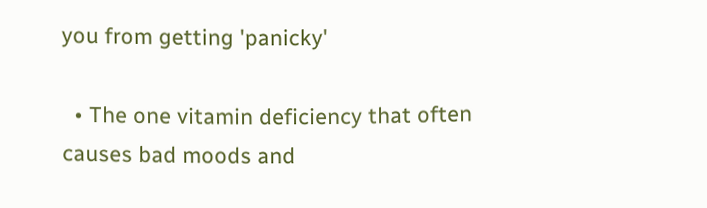you from getting 'panicky'

  • The one vitamin deficiency that often causes bad moods and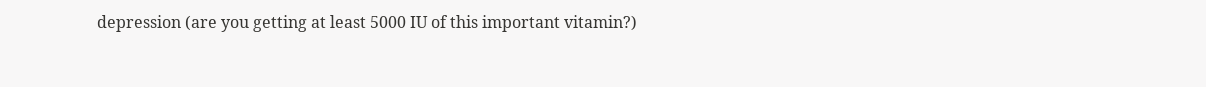depression (are you getting at least 5000 IU of this important vitamin?)